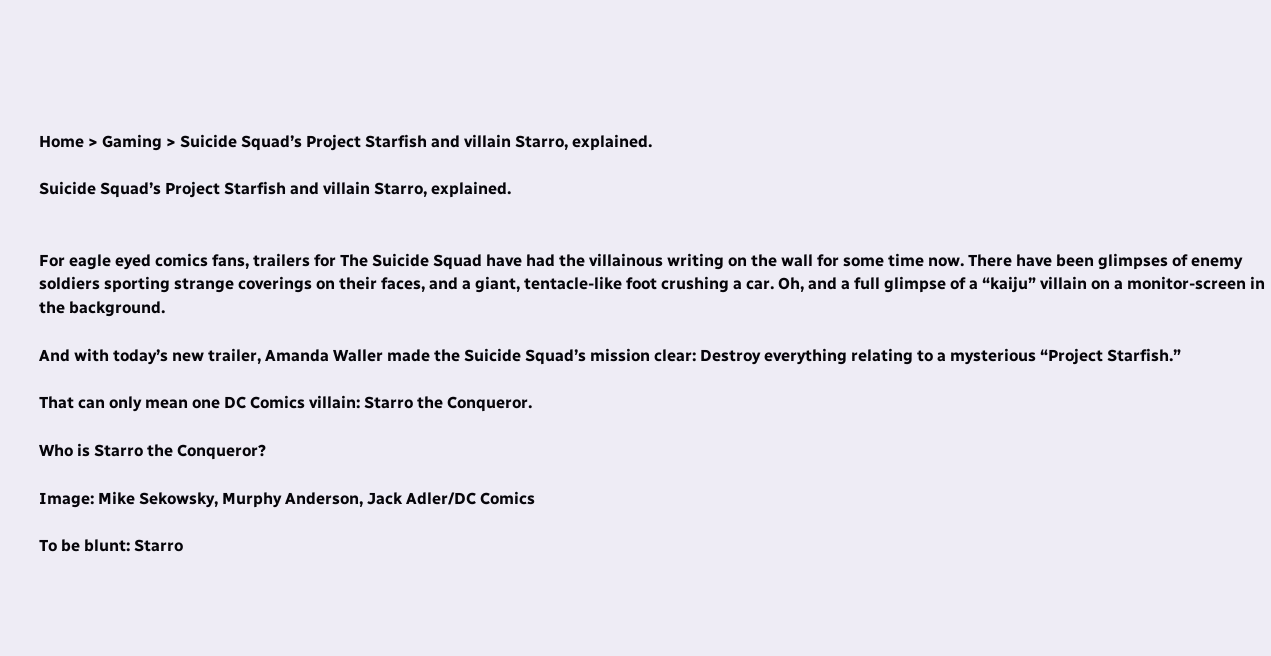Home > Gaming > Suicide Squad’s Project Starfish and villain Starro, explained.

Suicide Squad’s Project Starfish and villain Starro, explained.


For eagle eyed comics fans, trailers for The Suicide Squad have had the villainous writing on the wall for some time now. There have been glimpses of enemy soldiers sporting strange coverings on their faces, and a giant, tentacle-like foot crushing a car. Oh, and a full glimpse of a “kaiju” villain on a monitor-screen in the background.

And with today’s new trailer, Amanda Waller made the Suicide Squad’s mission clear: Destroy everything relating to a mysterious “Project Starfish.”

That can only mean one DC Comics villain: Starro the Conqueror.

Who is Starro the Conqueror?

Image: Mike Sekowsky, Murphy Anderson, Jack Adler/DC Comics

To be blunt: Starro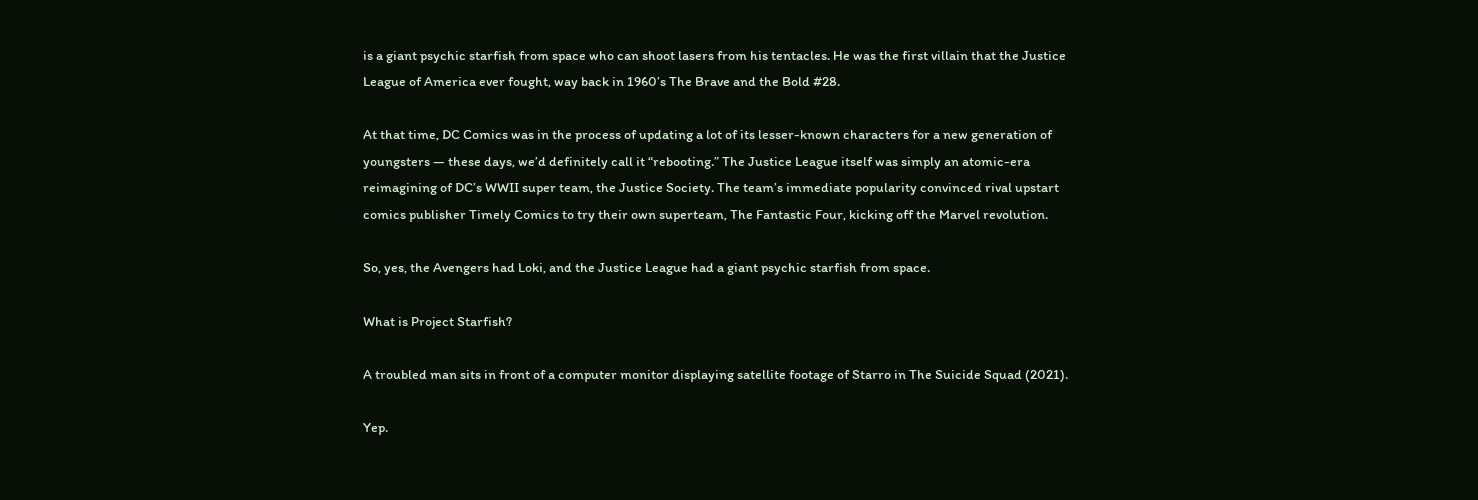is a giant psychic starfish from space who can shoot lasers from his tentacles. He was the first villain that the Justice League of America ever fought, way back in 1960’s The Brave and the Bold #28.

At that time, DC Comics was in the process of updating a lot of its lesser-known characters for a new generation of youngsters — these days, we’d definitely call it “rebooting.” The Justice League itself was simply an atomic-era reimagining of DC’s WWII super team, the Justice Society. The team’s immediate popularity convinced rival upstart comics publisher Timely Comics to try their own superteam, The Fantastic Four, kicking off the Marvel revolution.

So, yes, the Avengers had Loki, and the Justice League had a giant psychic starfish from space.

What is Project Starfish?

A troubled man sits in front of a computer monitor displaying satellite footage of Starro in The Suicide Squad (2021).

Yep.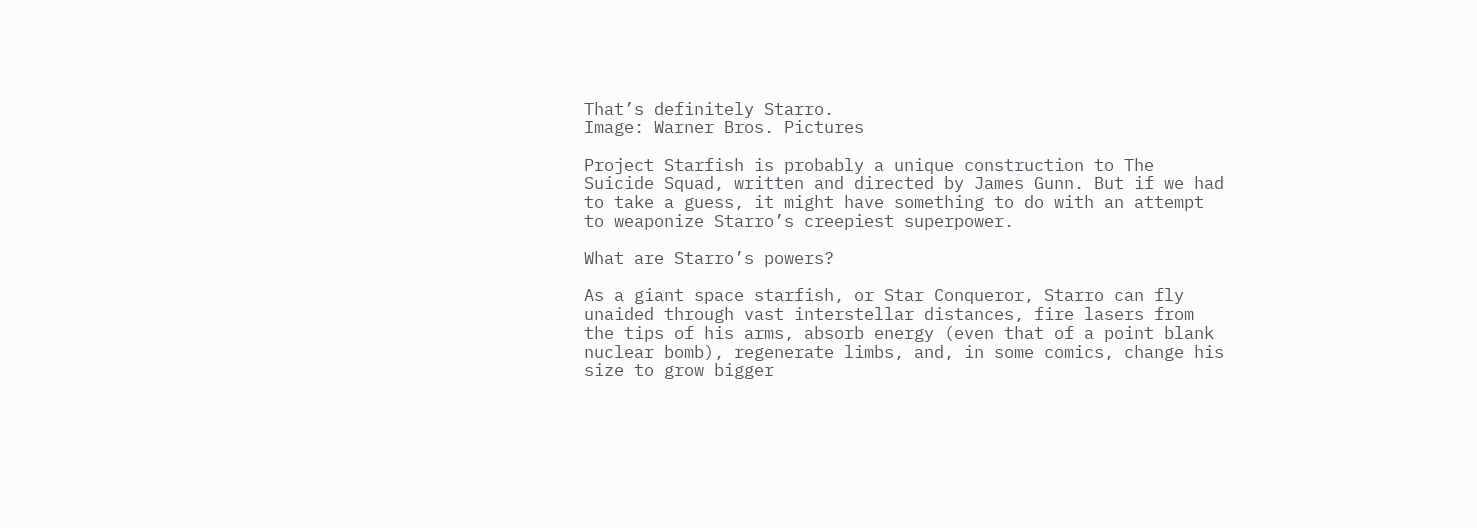That’s definitely Starro.
Image: Warner Bros. Pictures

Project Starfish is probably a unique construction to The Suicide Squad, written and directed by James Gunn. But if we had to take a guess, it might have something to do with an attempt to weaponize Starro’s creepiest superpower.

What are Starro’s powers?

As a giant space starfish, or Star Conqueror, Starro can fly unaided through vast interstellar distances, fire lasers from the tips of his arms, absorb energy (even that of a point blank nuclear bomb), regenerate limbs, and, in some comics, change his size to grow bigger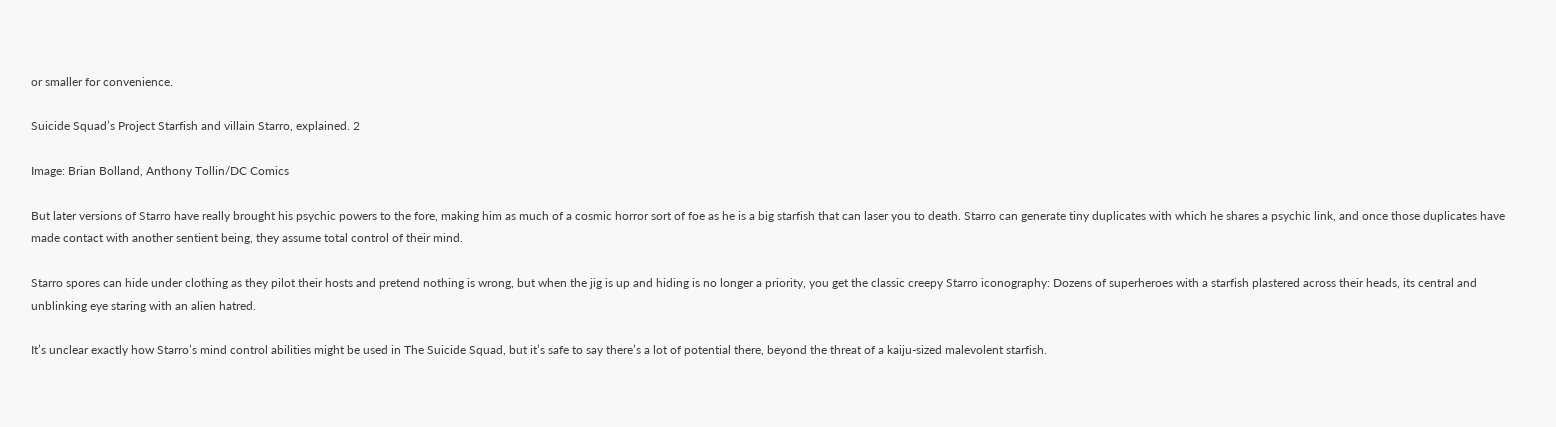or smaller for convenience.

Suicide Squad’s Project Starfish and villain Starro, explained. 2

Image: Brian Bolland, Anthony Tollin/DC Comics

But later versions of Starro have really brought his psychic powers to the fore, making him as much of a cosmic horror sort of foe as he is a big starfish that can laser you to death. Starro can generate tiny duplicates with which he shares a psychic link, and once those duplicates have made contact with another sentient being, they assume total control of their mind.

Starro spores can hide under clothing as they pilot their hosts and pretend nothing is wrong, but when the jig is up and hiding is no longer a priority, you get the classic creepy Starro iconography: Dozens of superheroes with a starfish plastered across their heads, its central and unblinking eye staring with an alien hatred.

It’s unclear exactly how Starro’s mind control abilities might be used in The Suicide Squad, but it’s safe to say there’s a lot of potential there, beyond the threat of a kaiju-sized malevolent starfish.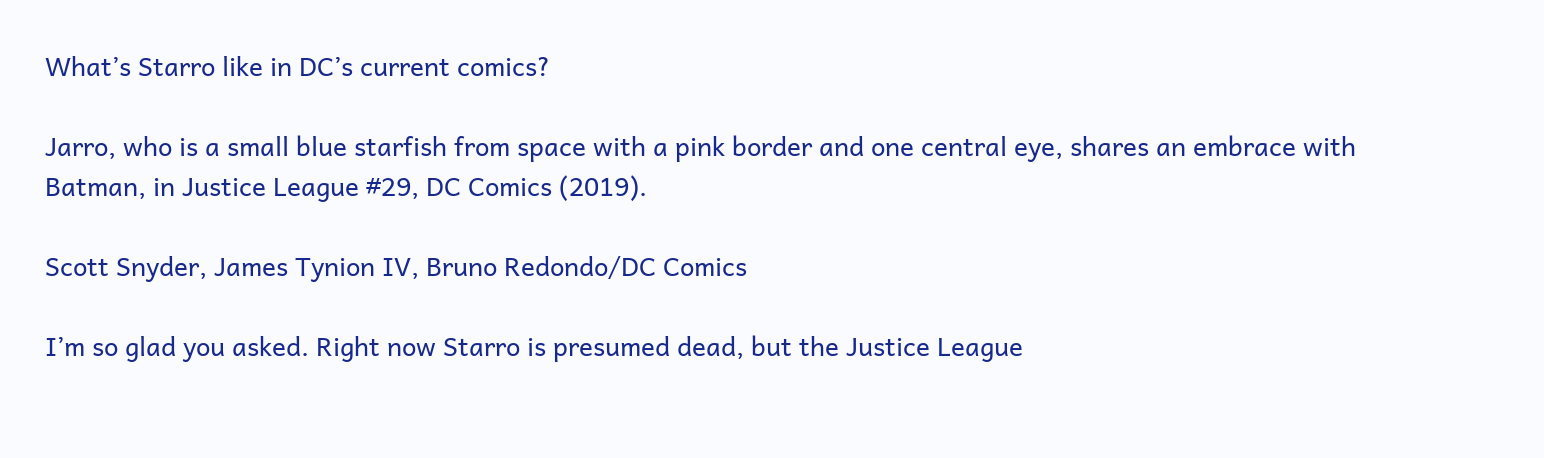What’s Starro like in DC’s current comics?

Jarro, who is a small blue starfish from space with a pink border and one central eye, shares an embrace with Batman, in Justice League #29, DC Comics (2019).

Scott Snyder, James Tynion IV, Bruno Redondo/DC Comics

I’m so glad you asked. Right now Starro is presumed dead, but the Justice League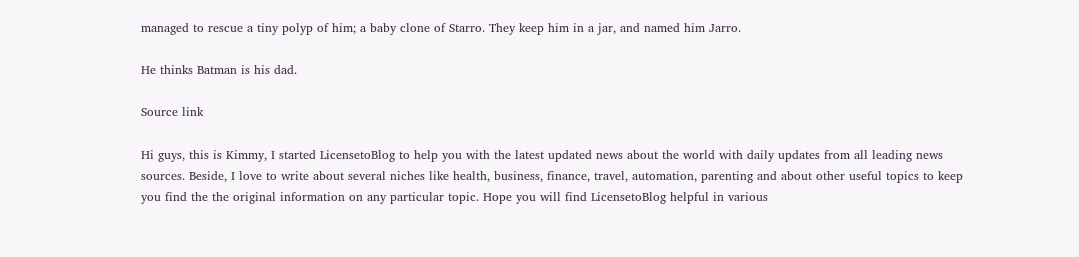managed to rescue a tiny polyp of him; a baby clone of Starro. They keep him in a jar, and named him Jarro.

He thinks Batman is his dad.

Source link

Hi guys, this is Kimmy, I started LicensetoBlog to help you with the latest updated news about the world with daily updates from all leading news sources. Beside, I love to write about several niches like health, business, finance, travel, automation, parenting and about other useful topics to keep you find the the original information on any particular topic. Hope you will find LicensetoBlog helpful in various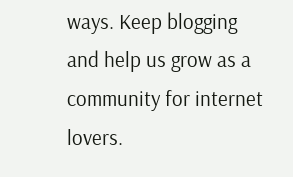ways. Keep blogging and help us grow as a community for internet lovers.